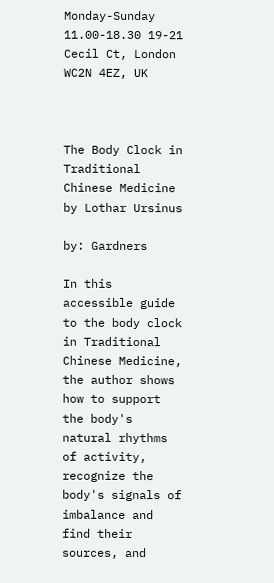Monday-Sunday 11.00-18.30 19-21 Cecil Ct, London WC2N 4EZ, UK



The Body Clock in Traditional Chinese Medicine by Lothar Ursinus

by: Gardners

In this accessible guide to the body clock in Traditional Chinese Medicine, the author shows how to support the body's natural rhythms of activity, recognize the body's signals of imbalance and find their sources, and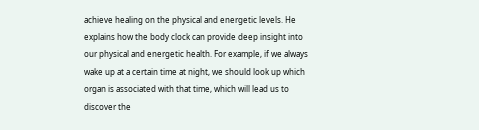achieve healing on the physical and energetic levels. He explains how the body clock can provide deep insight into our physical and energetic health. For example, if we always wake up at a certain time at night, we should look up which organ is associated with that time, which will lead us to discover the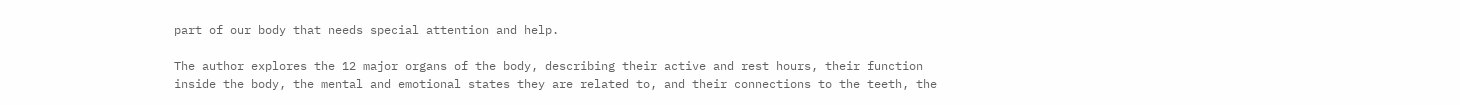part of our body that needs special attention and help.

The author explores the 12 major organs of the body, describing their active and rest hours, their function inside the body, the mental and emotional states they are related to, and their connections to the teeth, the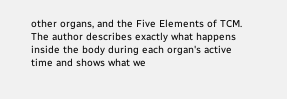other organs, and the Five Elements of TCM. The author describes exactly what happens inside the body during each organ's active time and shows what we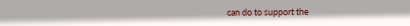can do to support the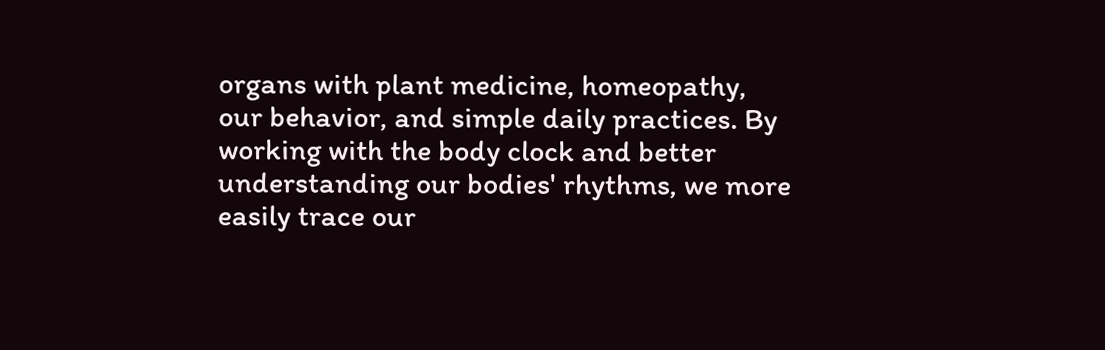organs with plant medicine, homeopathy, our behavior, and simple daily practices. By working with the body clock and better understanding our bodies' rhythms, we more easily trace our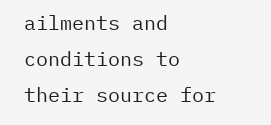ailments and conditions to their source for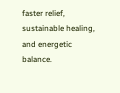faster relief, sustainable healing, and energetic balance.